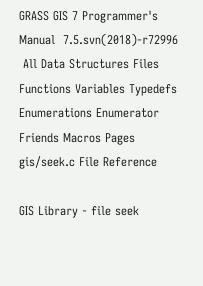GRASS GIS 7 Programmer's Manual  7.5.svn(2018)-r72996
 All Data Structures Files Functions Variables Typedefs Enumerations Enumerator Friends Macros Pages
gis/seek.c File Reference

GIS Library - file seek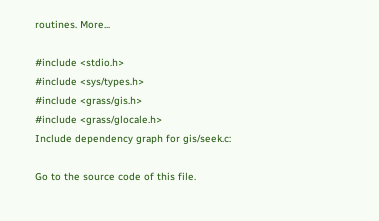routines. More...

#include <stdio.h>
#include <sys/types.h>
#include <grass/gis.h>
#include <grass/glocale.h>
Include dependency graph for gis/seek.c:

Go to the source code of this file.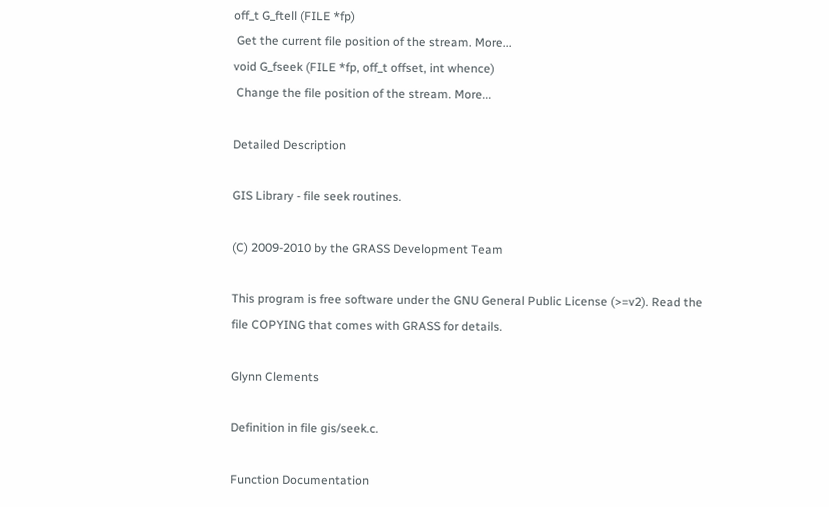off_t G_ftell (FILE *fp)
 Get the current file position of the stream. More...
void G_fseek (FILE *fp, off_t offset, int whence)
 Change the file position of the stream. More...

Detailed Description

GIS Library - file seek routines.

(C) 2009-2010 by the GRASS Development Team

This program is free software under the GNU General Public License (>=v2). Read the file COPYING that comes with GRASS for details.

Glynn Clements

Definition in file gis/seek.c.

Function Documentation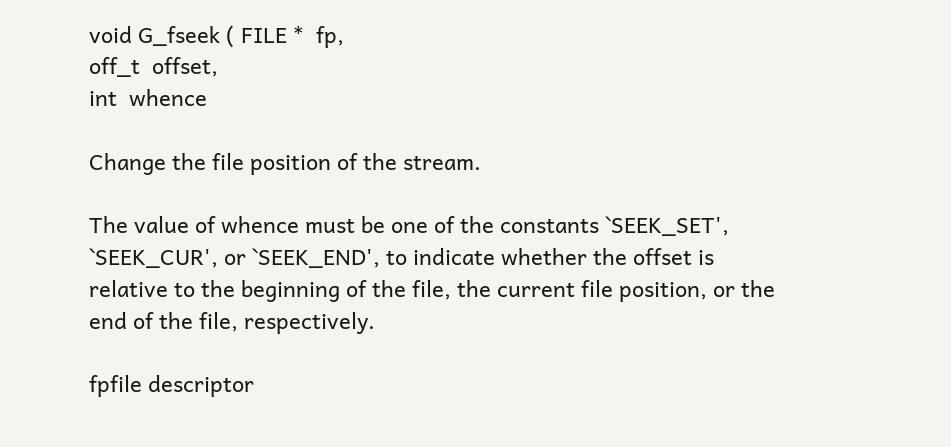void G_fseek ( FILE *  fp,
off_t  offset,
int  whence

Change the file position of the stream.

The value of whence must be one of the constants `SEEK_SET', `SEEK_CUR', or `SEEK_END', to indicate whether the offset is relative to the beginning of the file, the current file position, or the end of the file, respectively.

fpfile descriptor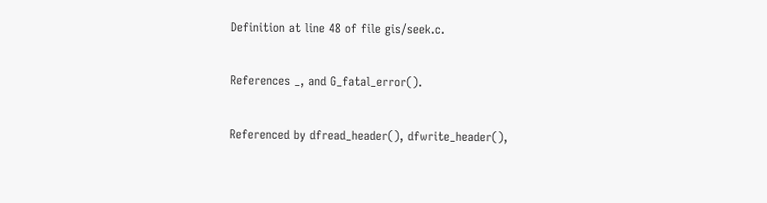Definition at line 48 of file gis/seek.c.

References _, and G_fatal_error().

Referenced by dfread_header(), dfwrite_header(),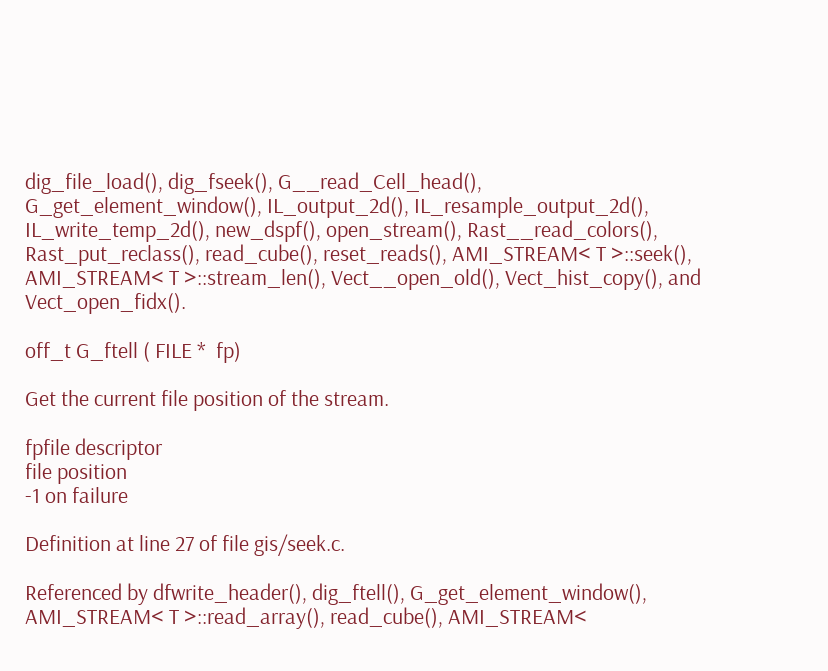dig_file_load(), dig_fseek(), G__read_Cell_head(), G_get_element_window(), IL_output_2d(), IL_resample_output_2d(), IL_write_temp_2d(), new_dspf(), open_stream(), Rast__read_colors(), Rast_put_reclass(), read_cube(), reset_reads(), AMI_STREAM< T >::seek(), AMI_STREAM< T >::stream_len(), Vect__open_old(), Vect_hist_copy(), and Vect_open_fidx().

off_t G_ftell ( FILE *  fp)

Get the current file position of the stream.

fpfile descriptor
file position
-1 on failure

Definition at line 27 of file gis/seek.c.

Referenced by dfwrite_header(), dig_ftell(), G_get_element_window(), AMI_STREAM< T >::read_array(), read_cube(), AMI_STREAM<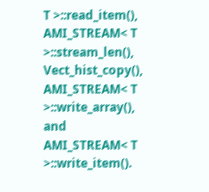T >::read_item(), AMI_STREAM< T >::stream_len(), Vect_hist_copy(), AMI_STREAM< T >::write_array(), and AMI_STREAM< T >::write_item().